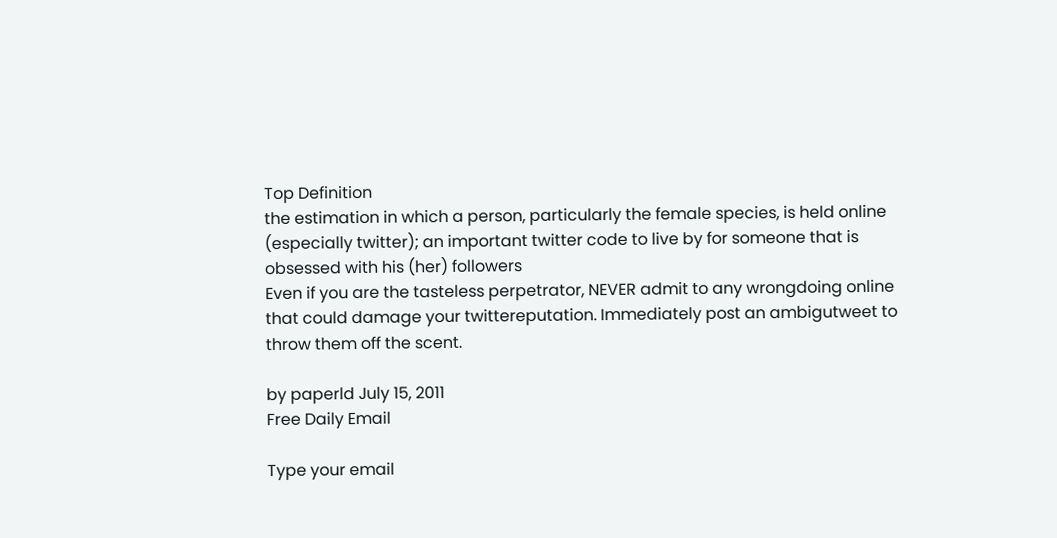Top Definition
the estimation in which a person, particularly the female species, is held online (especially twitter); an important twitter code to live by for someone that is obsessed with his (her) followers
Even if you are the tasteless perpetrator, NEVER admit to any wrongdoing online that could damage your twittereputation. Immediately post an ambigutweet to throw them off the scent.

by paperld July 15, 2011
Free Daily Email

Type your email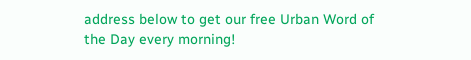address below to get our free Urban Word of the Day every morning!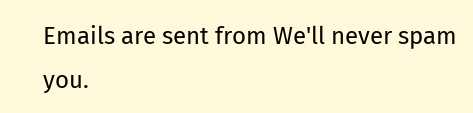Emails are sent from We'll never spam you.